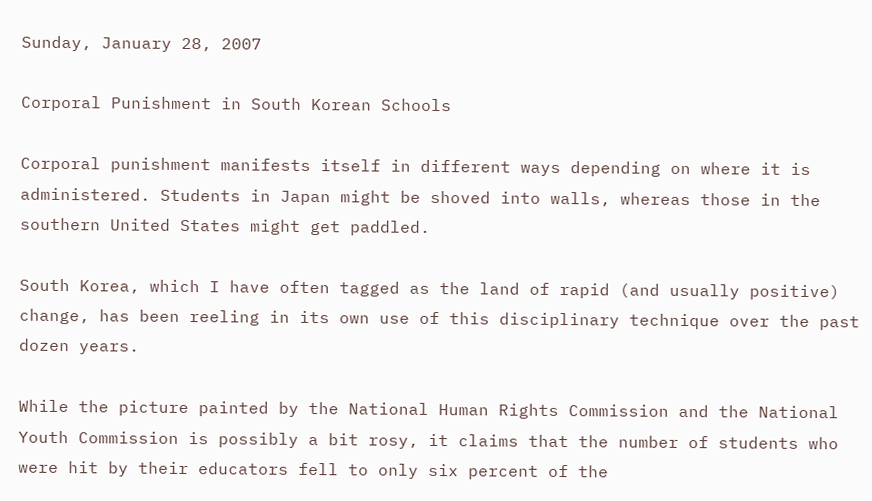Sunday, January 28, 2007

Corporal Punishment in South Korean Schools

Corporal punishment manifests itself in different ways depending on where it is administered. Students in Japan might be shoved into walls, whereas those in the southern United States might get paddled.

South Korea, which I have often tagged as the land of rapid (and usually positive) change, has been reeling in its own use of this disciplinary technique over the past dozen years.

While the picture painted by the National Human Rights Commission and the National Youth Commission is possibly a bit rosy, it claims that the number of students who were hit by their educators fell to only six percent of the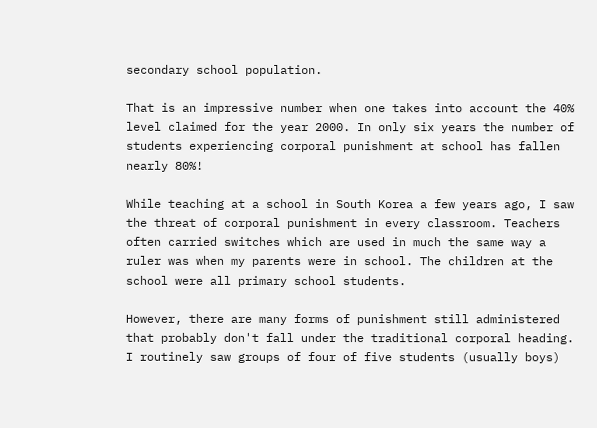secondary school population.

That is an impressive number when one takes into account the 40% level claimed for the year 2000. In only six years the number of students experiencing corporal punishment at school has fallen nearly 80%!

While teaching at a school in South Korea a few years ago, I saw the threat of corporal punishment in every classroom. Teachers often carried switches which are used in much the same way a ruler was when my parents were in school. The children at the school were all primary school students.

However, there are many forms of punishment still administered that probably don't fall under the traditional corporal heading. I routinely saw groups of four of five students (usually boys)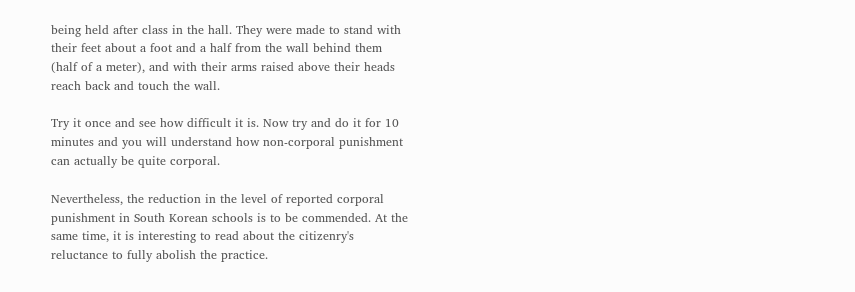being held after class in the hall. They were made to stand with their feet about a foot and a half from the wall behind them (half of a meter), and with their arms raised above their heads reach back and touch the wall.

Try it once and see how difficult it is. Now try and do it for 10 minutes and you will understand how non-corporal punishment can actually be quite corporal.

Nevertheless, the reduction in the level of reported corporal punishment in South Korean schools is to be commended. At the same time, it is interesting to read about the citizenry's reluctance to fully abolish the practice.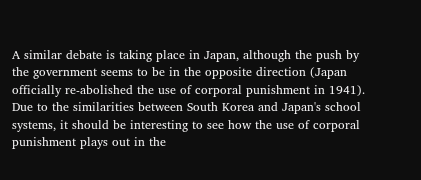A similar debate is taking place in Japan, although the push by the government seems to be in the opposite direction (Japan officially re-abolished the use of corporal punishment in 1941). Due to the similarities between South Korea and Japan's school systems, it should be interesting to see how the use of corporal punishment plays out in the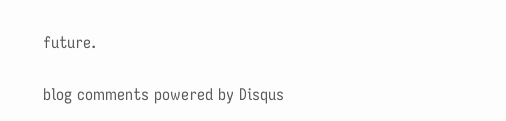future.

blog comments powered by Disqus